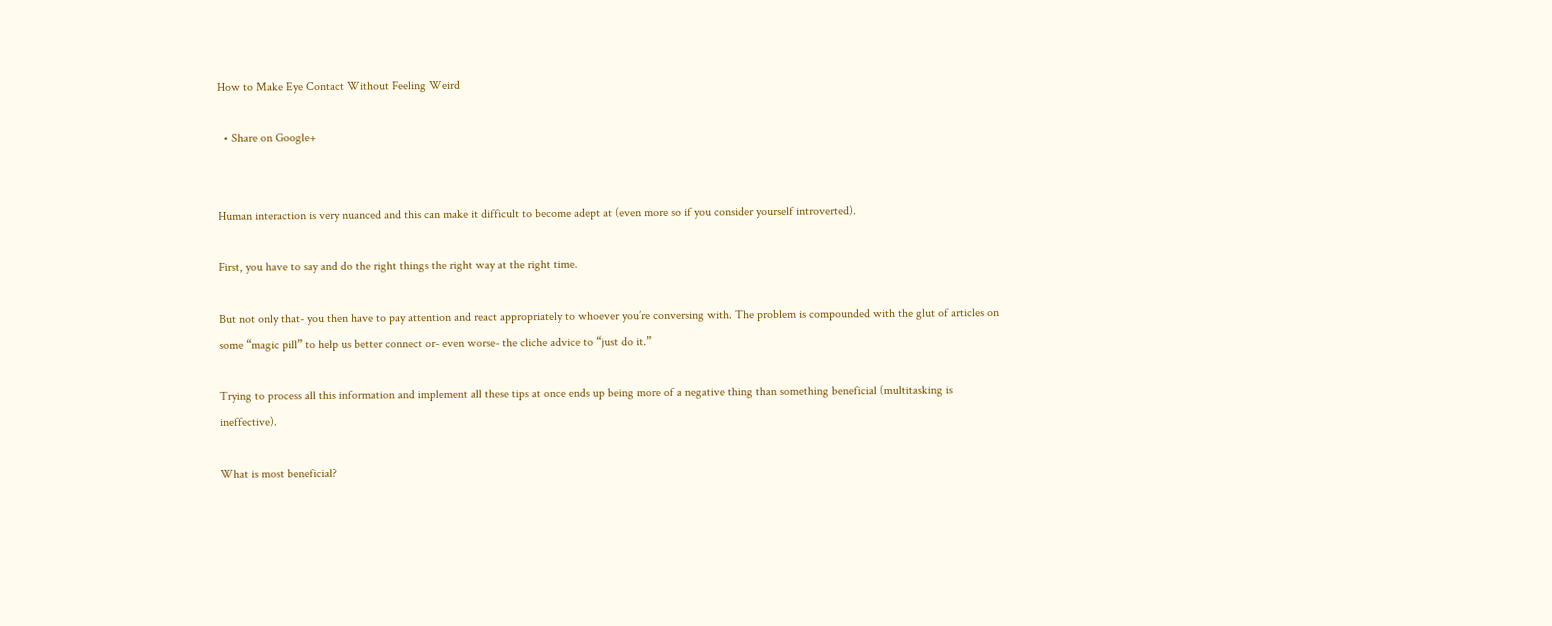How to Make Eye Contact Without Feeling Weird

  • Share on Google+


Human interaction is very nuanced and this can make it difficult to become adept at (even more so if you consider yourself introverted).

First, you have to say and do the right things the right way at the right time.

But not only that- you then have to pay attention and react appropriately to whoever you’re conversing with. The problem is compounded with the glut of articles on some “magic pill” to help us better connect or- even worse- the cliche advice to “just do it.”

Trying to process all this information and implement all these tips at once ends up being more of a negative thing than something beneficial (multitasking is ineffective).

What is most beneficial?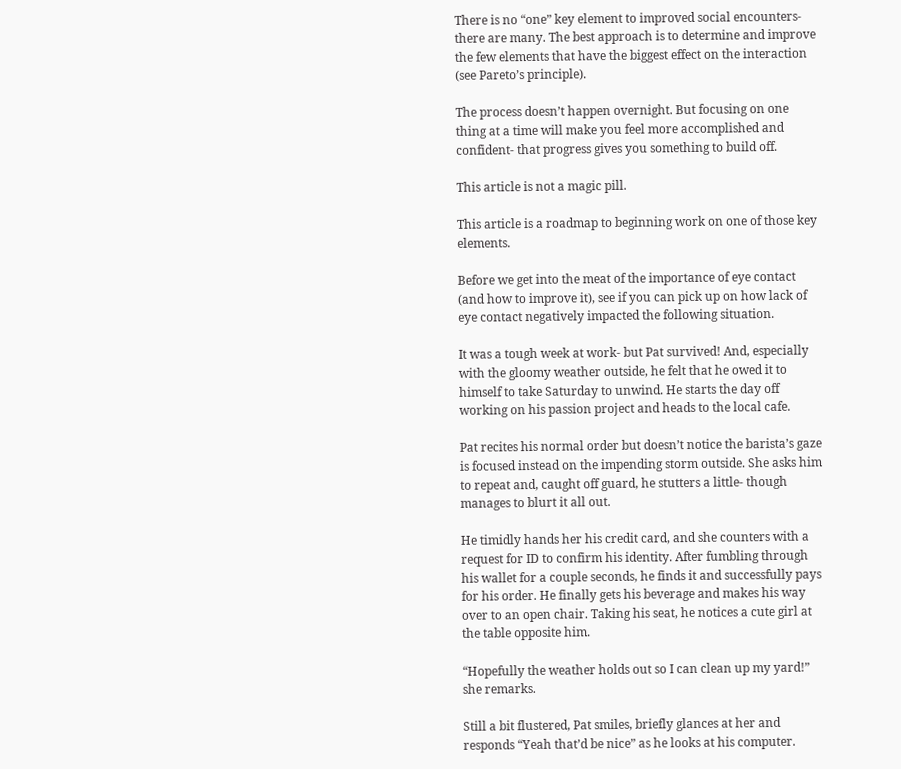There is no “one” key element to improved social encounters- there are many. The best approach is to determine and improve the few elements that have the biggest effect on the interaction (see Pareto’s principle).

The process doesn’t happen overnight. But focusing on one thing at a time will make you feel more accomplished and confident- that progress gives you something to build off.

This article is not a magic pill.

This article is a roadmap to beginning work on one of those key elements.

Before we get into the meat of the importance of eye contact (and how to improve it), see if you can pick up on how lack of eye contact negatively impacted the following situation.

It was a tough week at work- but Pat survived! And, especially with the gloomy weather outside, he felt that he owed it to himself to take Saturday to unwind. He starts the day off working on his passion project and heads to the local cafe.

Pat recites his normal order but doesn’t notice the barista’s gaze is focused instead on the impending storm outside. She asks him to repeat and, caught off guard, he stutters a little- though manages to blurt it all out.

He timidly hands her his credit card, and she counters with a request for ID to confirm his identity. After fumbling through his wallet for a couple seconds, he finds it and successfully pays for his order. He finally gets his beverage and makes his way over to an open chair. Taking his seat, he notices a cute girl at the table opposite him.

“Hopefully the weather holds out so I can clean up my yard!” she remarks.

Still a bit flustered, Pat smiles, briefly glances at her and responds “Yeah that’d be nice” as he looks at his computer.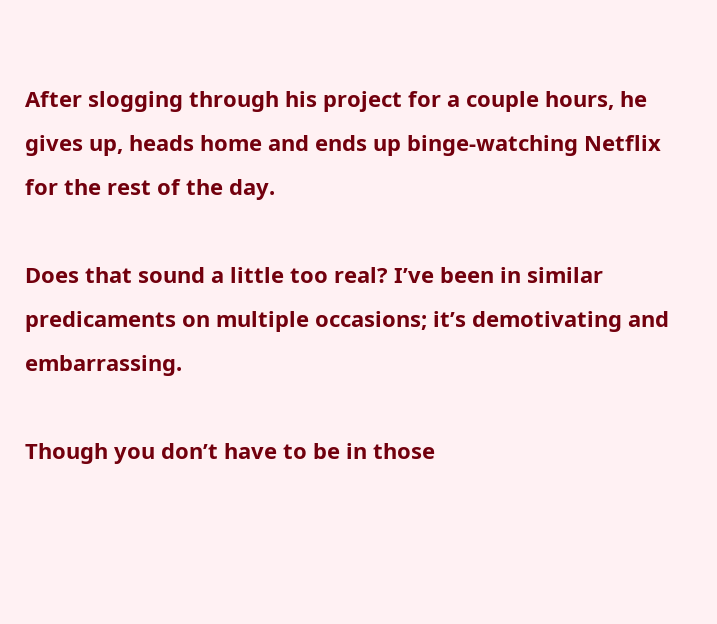After slogging through his project for a couple hours, he gives up, heads home and ends up binge-watching Netflix for the rest of the day.

Does that sound a little too real? I’ve been in similar predicaments on multiple occasions; it’s demotivating and embarrassing.

Though you don’t have to be in those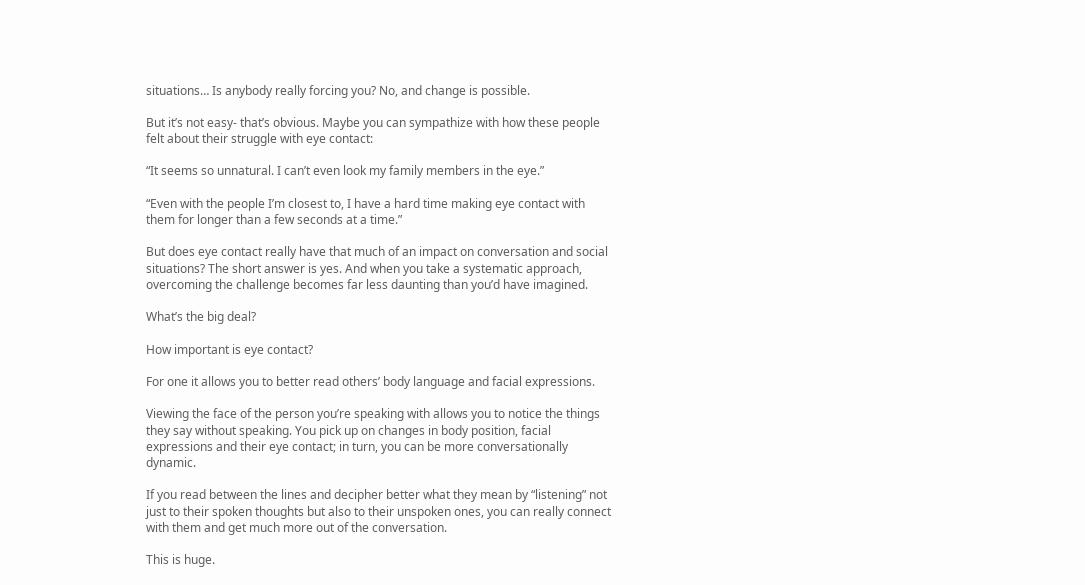situations… Is anybody really forcing you? No, and change is possible.

But it’s not easy- that’s obvious. Maybe you can sympathize with how these people felt about their struggle with eye contact:

“It seems so unnatural. I can’t even look my family members in the eye.”

“Even with the people I’m closest to, I have a hard time making eye contact with them for longer than a few seconds at a time.”

But does eye contact really have that much of an impact on conversation and social situations? The short answer is yes. And when you take a systematic approach, overcoming the challenge becomes far less daunting than you’d have imagined.

What’s the big deal?

How important is eye contact?

For one it allows you to better read others’ body language and facial expressions.

Viewing the face of the person you’re speaking with allows you to notice the things they say without speaking. You pick up on changes in body position, facial expressions and their eye contact; in turn, you can be more conversationally dynamic.

If you read between the lines and decipher better what they mean by “listening” not just to their spoken thoughts but also to their unspoken ones, you can really connect with them and get much more out of the conversation.

This is huge.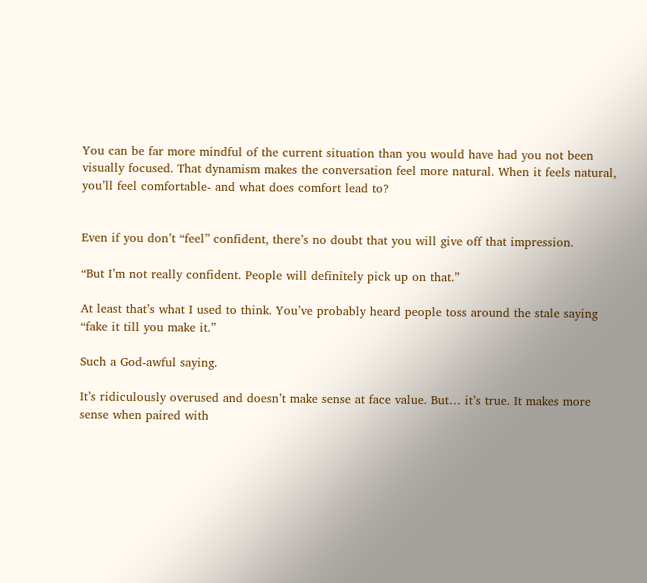You can be far more mindful of the current situation than you would have had you not been visually focused. That dynamism makes the conversation feel more natural. When it feels natural, you’ll feel comfortable- and what does comfort lead to?


Even if you don’t “feel” confident, there’s no doubt that you will give off that impression.

“But I’m not really confident. People will definitely pick up on that.”

At least that’s what I used to think. You’ve probably heard people toss around the stale saying “fake it till you make it.”

Such a God-awful saying.

It’s ridiculously overused and doesn’t make sense at face value. But… it’s true. It makes more sense when paired with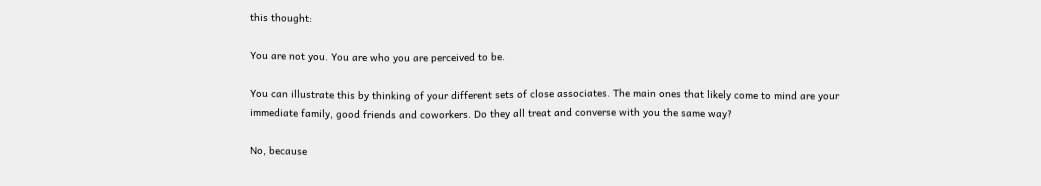this thought:

You are not you. You are who you are perceived to be.

You can illustrate this by thinking of your different sets of close associates. The main ones that likely come to mind are your immediate family, good friends and coworkers. Do they all treat and converse with you the same way?

No, because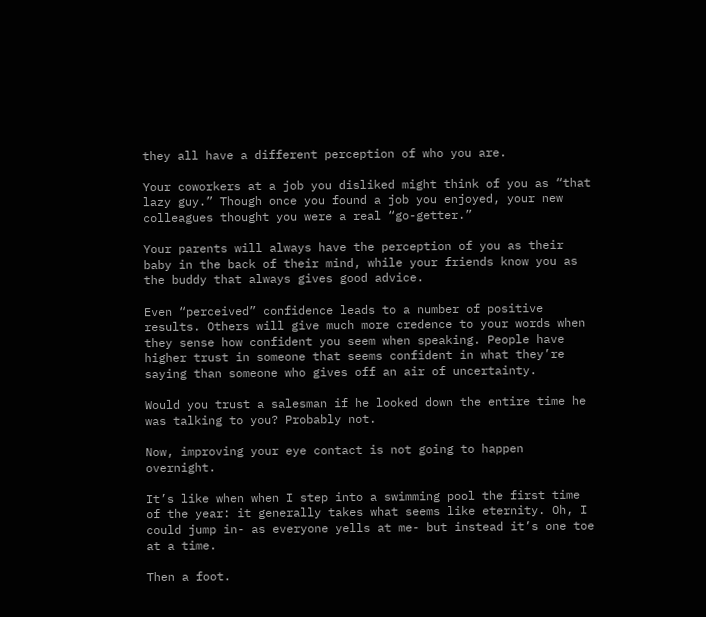they all have a different perception of who you are.

Your coworkers at a job you disliked might think of you as “that lazy guy.” Though once you found a job you enjoyed, your new colleagues thought you were a real “go-getter.”

Your parents will always have the perception of you as their baby in the back of their mind, while your friends know you as the buddy that always gives good advice.

Even “perceived” confidence leads to a number of positive results. Others will give much more credence to your words when they sense how confident you seem when speaking. People have higher trust in someone that seems confident in what they’re saying than someone who gives off an air of uncertainty.

Would you trust a salesman if he looked down the entire time he was talking to you? Probably not.

Now, improving your eye contact is not going to happen overnight.

It’s like when when I step into a swimming pool the first time of the year: it generally takes what seems like eternity. Oh, I could jump in- as everyone yells at me- but instead it’s one toe at a time.

Then a foot.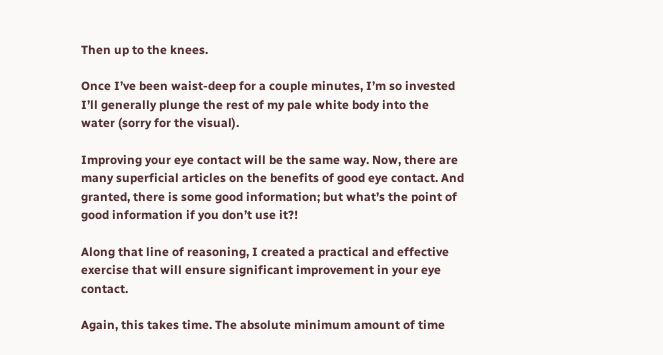Then up to the knees.

Once I’ve been waist-deep for a couple minutes, I’m so invested I’ll generally plunge the rest of my pale white body into the water (sorry for the visual).

Improving your eye contact will be the same way. Now, there are many superficial articles on the benefits of good eye contact. And granted, there is some good information; but what’s the point of good information if you don’t use it?!

Along that line of reasoning, I created a practical and effective exercise that will ensure significant improvement in your eye contact.

Again, this takes time. The absolute minimum amount of time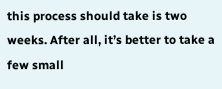this process should take is two weeks. After all, it’s better to take a few small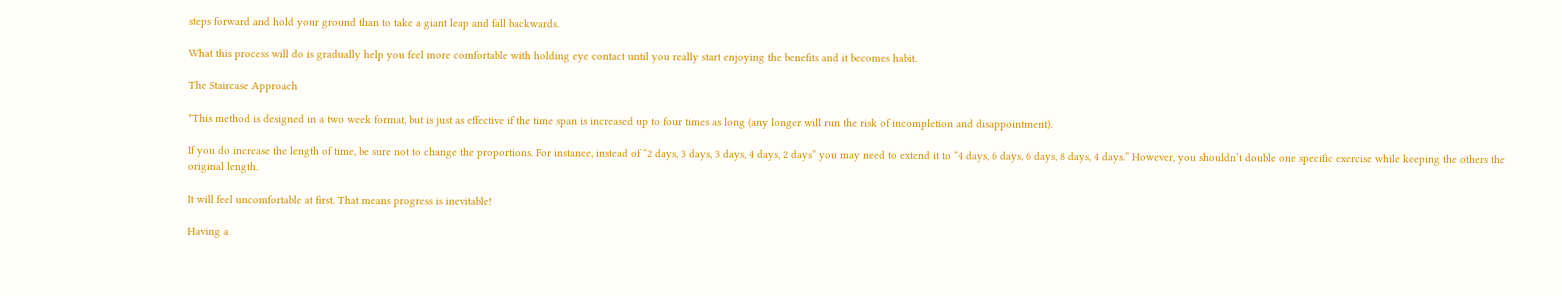steps forward and hold your ground than to take a giant leap and fall backwards.

What this process will do is gradually help you feel more comfortable with holding eye contact until you really start enjoying the benefits and it becomes habit.

The Staircase Approach

*This method is designed in a two week format, but is just as effective if the time span is increased up to four times as long (any longer will run the risk of incompletion and disappointment).

If you do increase the length of time, be sure not to change the proportions. For instance, instead of “2 days, 3 days, 3 days, 4 days, 2 days” you may need to extend it to “4 days, 6 days, 6 days, 8 days, 4 days.” However, you shouldn’t double one specific exercise while keeping the others the original length.

It will feel uncomfortable at first. That means progress is inevitable!

Having a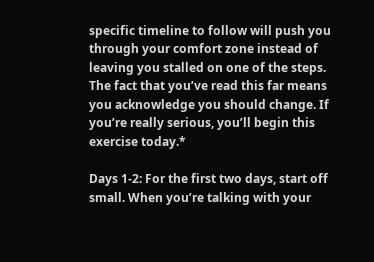specific timeline to follow will push you through your comfort zone instead of leaving you stalled on one of the steps. The fact that you’ve read this far means you acknowledge you should change. If you’re really serious, you’ll begin this exercise today.*

Days 1-2: For the first two days, start off small. When you’re talking with your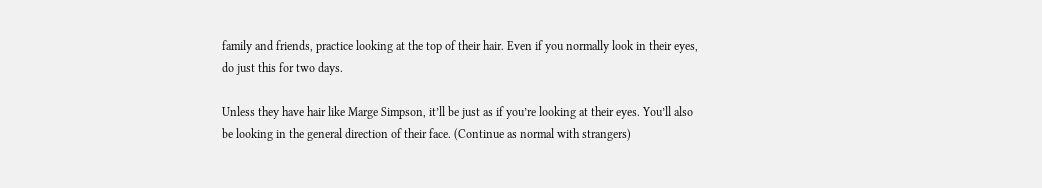family and friends, practice looking at the top of their hair. Even if you normally look in their eyes, do just this for two days.

Unless they have hair like Marge Simpson, it’ll be just as if you’re looking at their eyes. You’ll also be looking in the general direction of their face. (Continue as normal with strangers)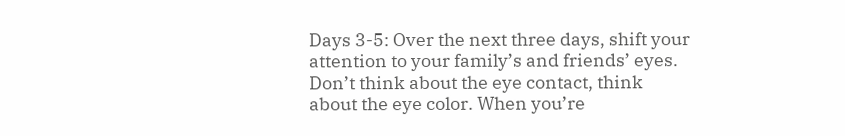Days 3-5: Over the next three days, shift your attention to your family’s and friends’ eyes. Don’t think about the eye contact, think about the eye color. When you’re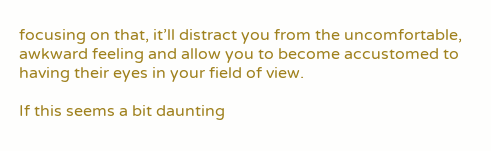focusing on that, it’ll distract you from the uncomfortable, awkward feeling and allow you to become accustomed to having their eyes in your field of view.

If this seems a bit daunting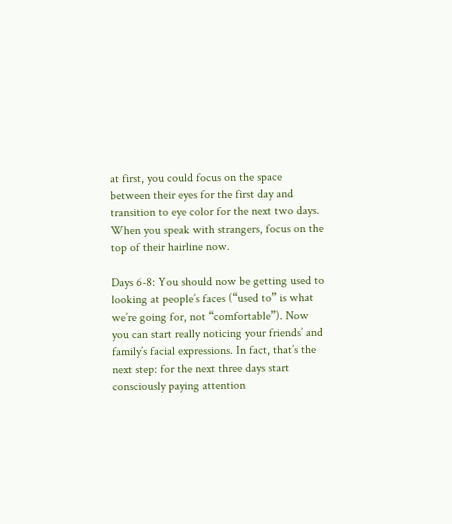at first, you could focus on the space between their eyes for the first day and transition to eye color for the next two days. When you speak with strangers, focus on the top of their hairline now.

Days 6-8: You should now be getting used to looking at people’s faces (“used to” is what we’re going for, not “comfortable”). Now you can start really noticing your friends’ and family’s facial expressions. In fact, that’s the next step: for the next three days start consciously paying attention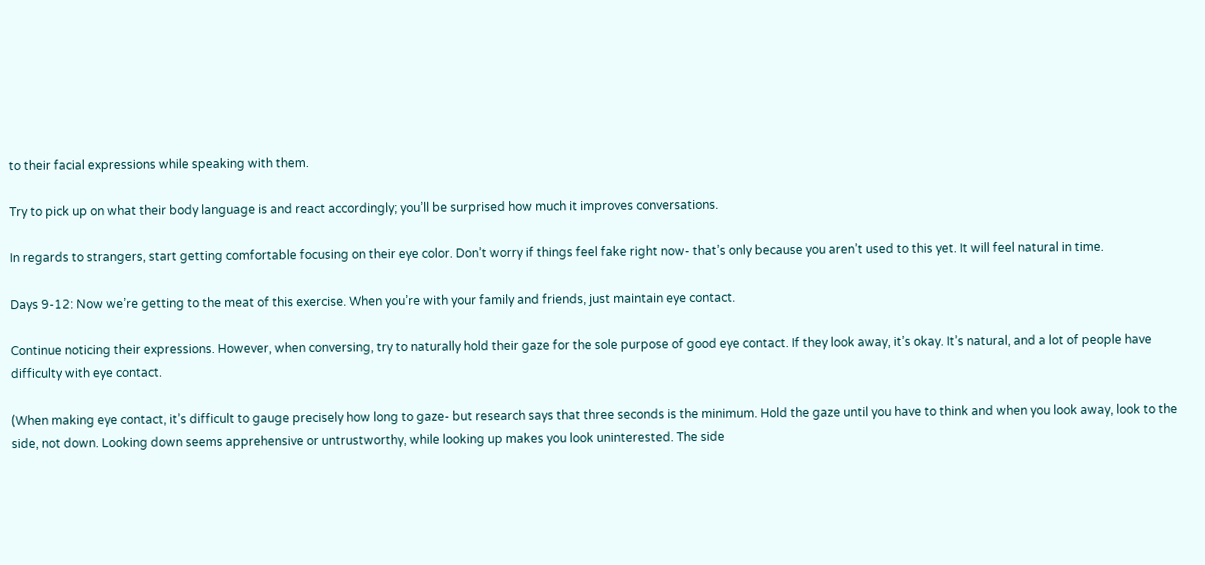to their facial expressions while speaking with them.

Try to pick up on what their body language is and react accordingly; you’ll be surprised how much it improves conversations.

In regards to strangers, start getting comfortable focusing on their eye color. Don’t worry if things feel fake right now- that’s only because you aren’t used to this yet. It will feel natural in time.

Days 9-12: Now we’re getting to the meat of this exercise. When you’re with your family and friends, just maintain eye contact.

Continue noticing their expressions. However, when conversing, try to naturally hold their gaze for the sole purpose of good eye contact. If they look away, it’s okay. It’s natural, and a lot of people have difficulty with eye contact.

(When making eye contact, it’s difficult to gauge precisely how long to gaze- but research says that three seconds is the minimum. Hold the gaze until you have to think and when you look away, look to the side, not down. Looking down seems apprehensive or untrustworthy, while looking up makes you look uninterested. The side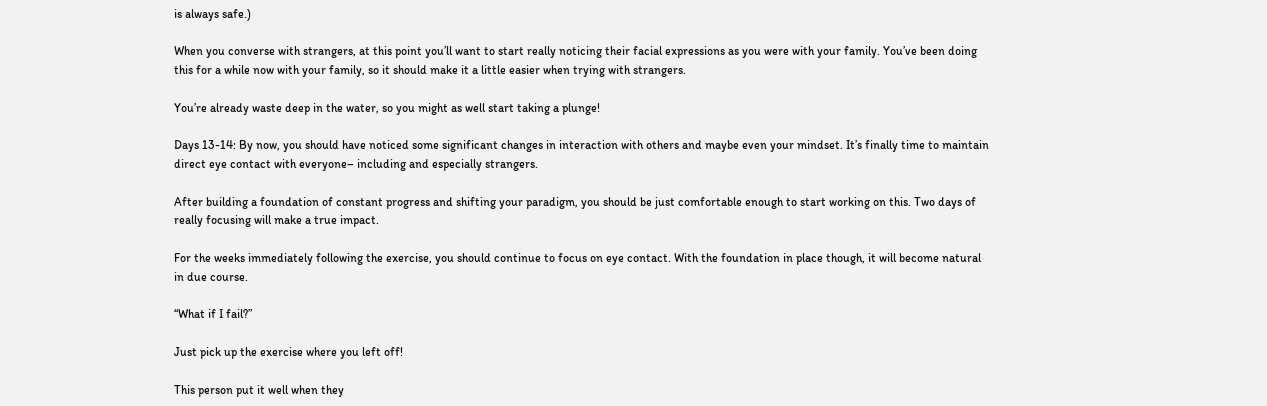is always safe.)

When you converse with strangers, at this point you’ll want to start really noticing their facial expressions as you were with your family. You’ve been doing this for a while now with your family, so it should make it a little easier when trying with strangers.

You’re already waste deep in the water, so you might as well start taking a plunge!

Days 13-14: By now, you should have noticed some significant changes in interaction with others and maybe even your mindset. It’s finally time to maintain direct eye contact with everyone– including and especially strangers.

After building a foundation of constant progress and shifting your paradigm, you should be just comfortable enough to start working on this. Two days of really focusing will make a true impact.

For the weeks immediately following the exercise, you should continue to focus on eye contact. With the foundation in place though, it will become natural in due course.

“What if I fail?”

Just pick up the exercise where you left off!

This person put it well when they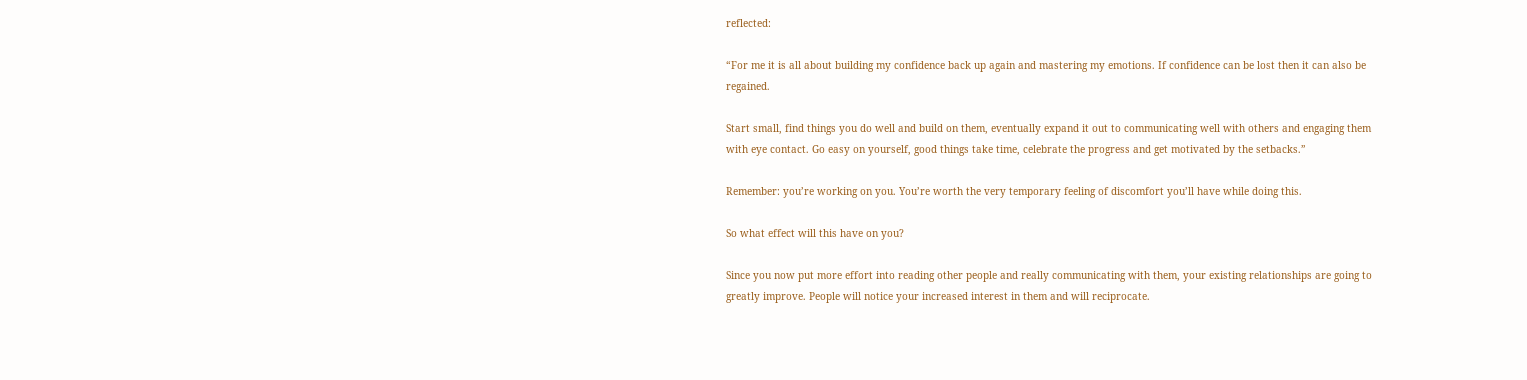reflected:

“For me it is all about building my confidence back up again and mastering my emotions. If confidence can be lost then it can also be regained.

Start small, find things you do well and build on them, eventually expand it out to communicating well with others and engaging them with eye contact. Go easy on yourself, good things take time, celebrate the progress and get motivated by the setbacks.”

Remember: you’re working on you. You’re worth the very temporary feeling of discomfort you’ll have while doing this.

So what effect will this have on you?

Since you now put more effort into reading other people and really communicating with them, your existing relationships are going to greatly improve. People will notice your increased interest in them and will reciprocate.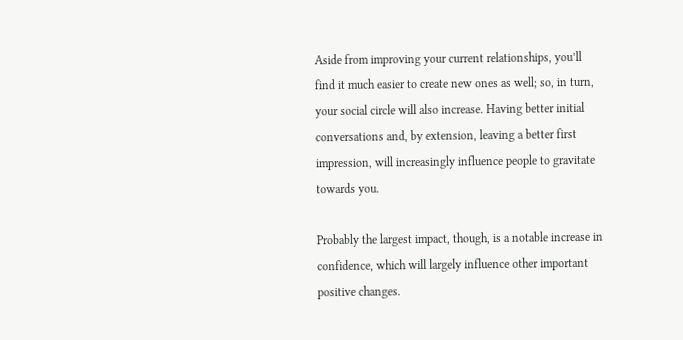Aside from improving your current relationships, you’ll find it much easier to create new ones as well; so, in turn, your social circle will also increase. Having better initial conversations and, by extension, leaving a better first impression, will increasingly influence people to gravitate towards you.

Probably the largest impact, though, is a notable increase in confidence, which will largely influence other important positive changes.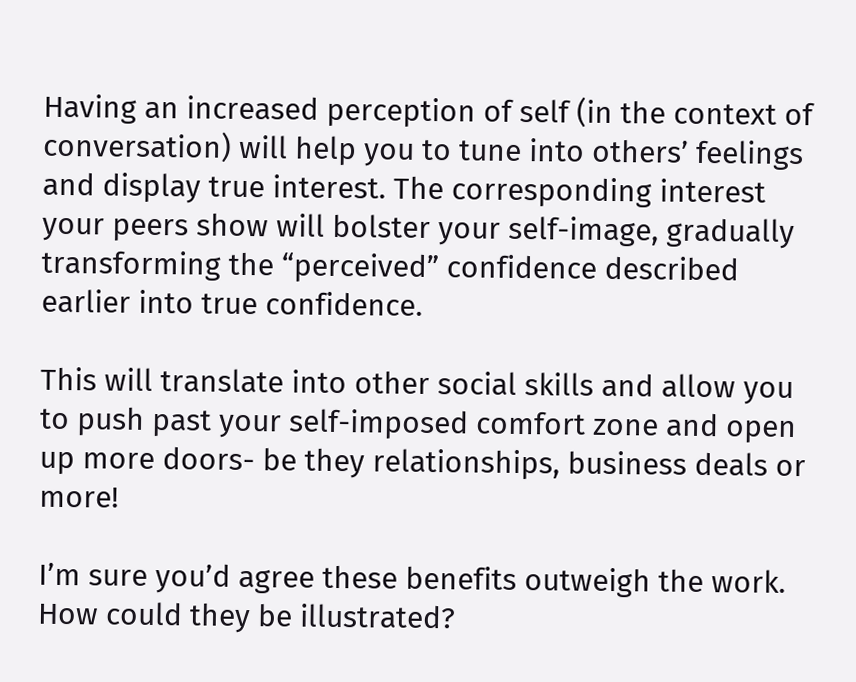Having an increased perception of self (in the context of conversation) will help you to tune into others’ feelings and display true interest. The corresponding interest your peers show will bolster your self-image, gradually transforming the “perceived” confidence described earlier into true confidence.

This will translate into other social skills and allow you to push past your self-imposed comfort zone and open up more doors- be they relationships, business deals or more!

I’m sure you’d agree these benefits outweigh the work. How could they be illustrated?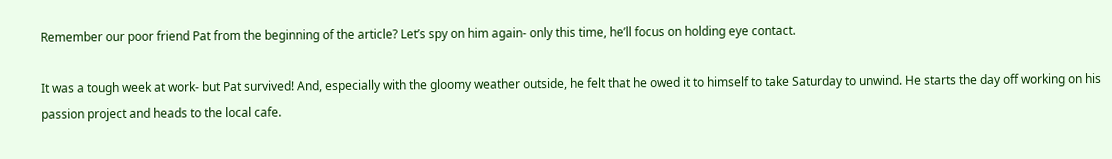Remember our poor friend Pat from the beginning of the article? Let’s spy on him again- only this time, he’ll focus on holding eye contact.

It was a tough week at work- but Pat survived! And, especially with the gloomy weather outside, he felt that he owed it to himself to take Saturday to unwind. He starts the day off working on his passion project and heads to the local cafe.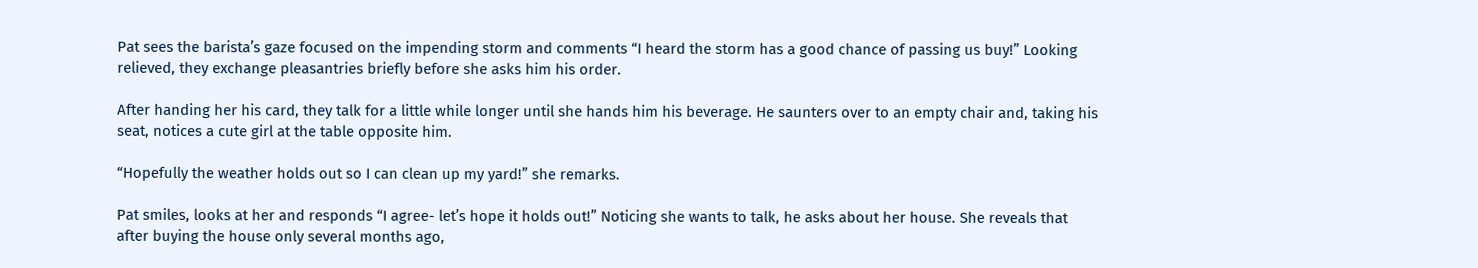Pat sees the barista’s gaze focused on the impending storm and comments “I heard the storm has a good chance of passing us buy!” Looking relieved, they exchange pleasantries briefly before she asks him his order.

After handing her his card, they talk for a little while longer until she hands him his beverage. He saunters over to an empty chair and, taking his seat, notices a cute girl at the table opposite him.

“Hopefully the weather holds out so I can clean up my yard!” she remarks.

Pat smiles, looks at her and responds “I agree- let’s hope it holds out!” Noticing she wants to talk, he asks about her house. She reveals that after buying the house only several months ago,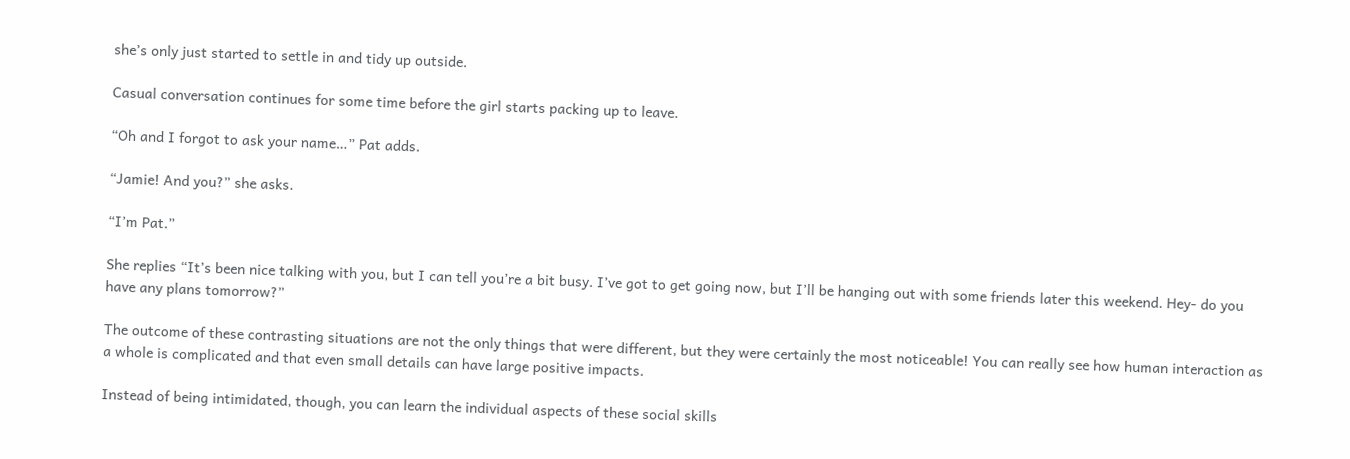she’s only just started to settle in and tidy up outside.

Casual conversation continues for some time before the girl starts packing up to leave.

“Oh and I forgot to ask your name…” Pat adds.

“Jamie! And you?” she asks.

“I’m Pat.”

She replies “It’s been nice talking with you, but I can tell you’re a bit busy. I’ve got to get going now, but I’ll be hanging out with some friends later this weekend. Hey- do you have any plans tomorrow?”

The outcome of these contrasting situations are not the only things that were different, but they were certainly the most noticeable! You can really see how human interaction as a whole is complicated and that even small details can have large positive impacts.

Instead of being intimidated, though, you can learn the individual aspects of these social skills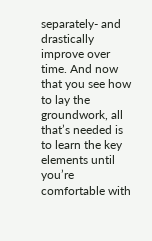separately- and drastically improve over time. And now that you see how to lay the groundwork, all that’s needed is to learn the key elements until you’re comfortable with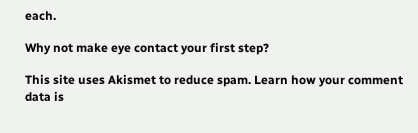each.

Why not make eye contact your first step?

This site uses Akismet to reduce spam. Learn how your comment data is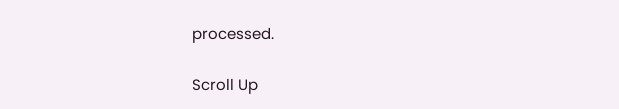processed.

Scroll Up